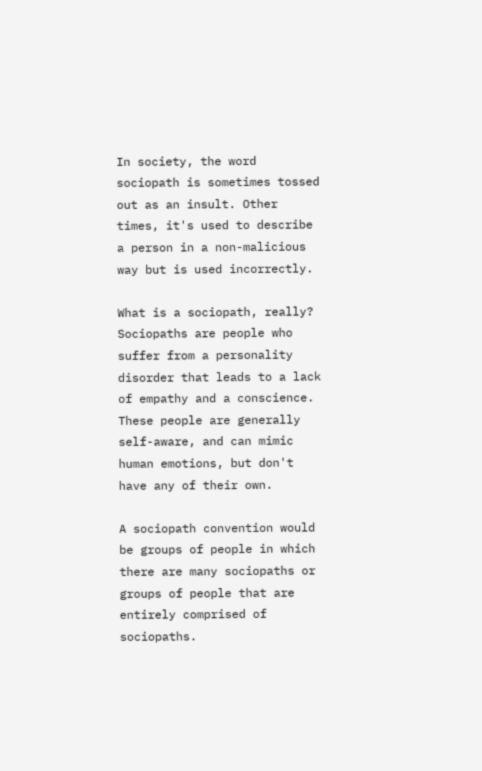In society, the word sociopath is sometimes tossed out as an insult. Other times, it's used to describe a person in a non-malicious way but is used incorrectly.

What is a sociopath, really? Sociopaths are people who suffer from a personality disorder that leads to a lack of empathy and a conscience. These people are generally self-aware, and can mimic human emotions, but don't have any of their own.

A sociopath convention would be groups of people in which there are many sociopaths or groups of people that are entirely comprised of sociopaths.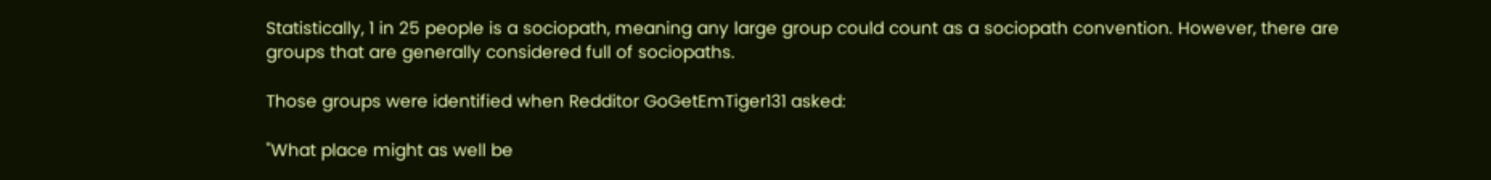Statistically, 1 in 25 people is a sociopath, meaning any large group could count as a sociopath convention. However, there are groups that are generally considered full of sociopaths.

Those groups were identified when Redditor GoGetEmTiger131 asked:

"What place might as well be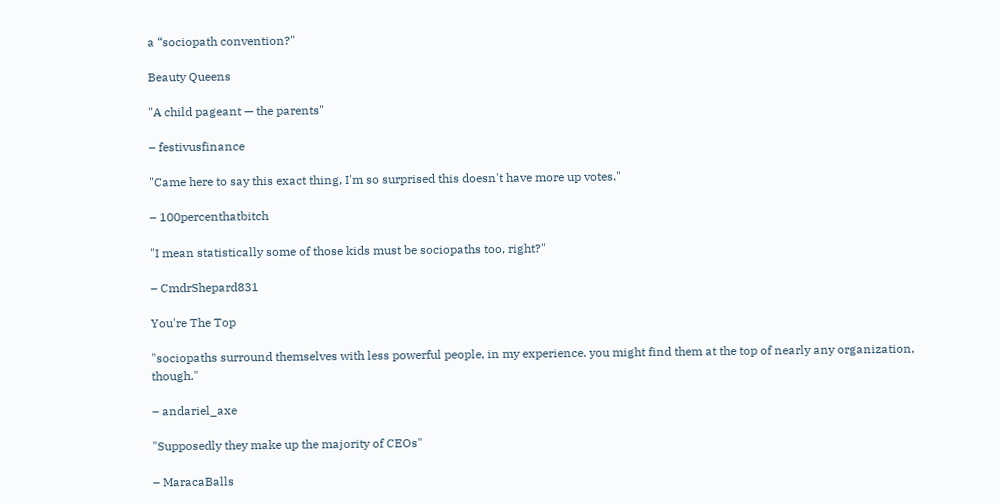a “sociopath convention?"

Beauty Queens

"A child pageant — the parents"

– festivusfinance

"Came here to say this exact thing, I'm so surprised this doesn't have more up votes."

– 100percenthatbitch

"I mean statistically some of those kids must be sociopaths too, right?"

– CmdrShepard831

You're The Top

"sociopaths surround themselves with less powerful people, in my experience. you might find them at the top of nearly any organization, though."

– andariel_axe

"Supposedly they make up the majority of CEOs"

– MaracaBalls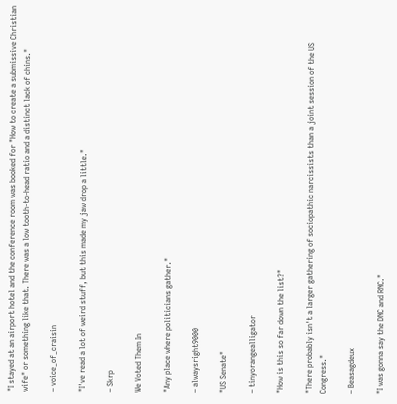"I stayed at an airport hotel and the conference room was booked for "How to create a submissive Christian wife" or something like that. There was a low tooth-to-head ratio and a distinct lack of chins."

– voice_of_craisin

"I've read a lot of weird stuff, but this made my jaw drop a little."

– Skrp

We Voted Them In

"Any place where politicians gather."

– alwaysright9000

"US Senate"

– tinyorangealligator

"How is this so far down the list?"

"There probably isn't a larger gathering of sociopathic narcissists than a joint session of the US Congress."

– Beasagdeux

"I was gonna say the DNC and RNC."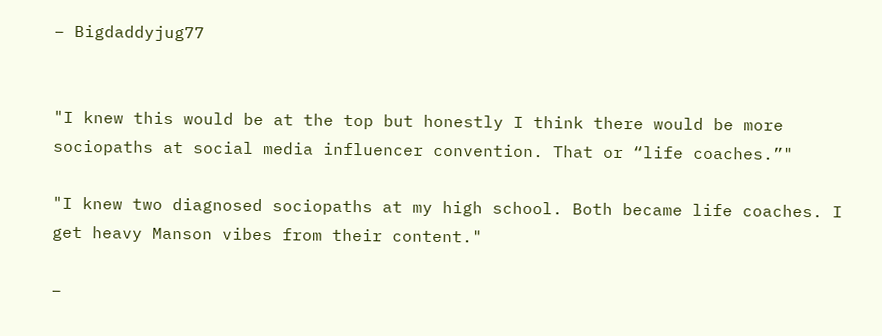– Bigdaddyjug77


"I knew this would be at the top but honestly I think there would be more sociopaths at social media influencer convention. That or “life coaches.”"

"I knew two diagnosed sociopaths at my high school. Both became life coaches. I get heavy Manson vibes from their content."

–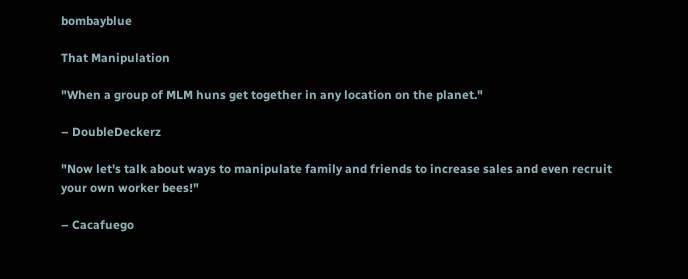bombayblue

That Manipulation

"When a group of MLM huns get together in any location on the planet."

– DoubleDeckerz

"Now let's talk about ways to manipulate family and friends to increase sales and even recruit your own worker bees!"

– Cacafuego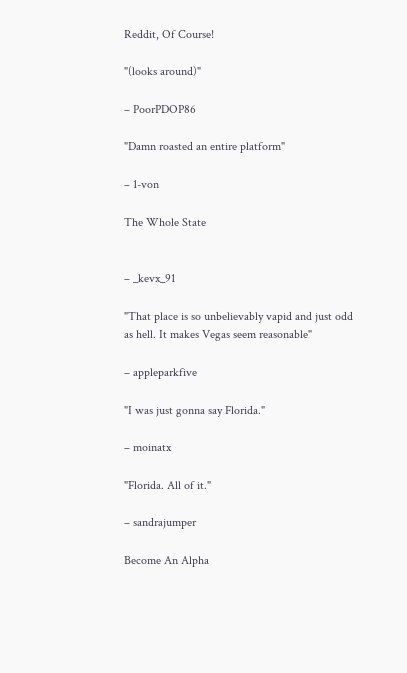Reddit, Of Course!

"(looks around)"

– PoorPDOP86

"Damn roasted an entire platform"

– 1-von

The Whole State


– _kevx_91

"That place is so unbelievably vapid and just odd as hell. It makes Vegas seem reasonable"

– appleparkfive

"I was just gonna say Florida."

– moinatx

"Florida. All of it."

– sandrajumper

Become An Alpha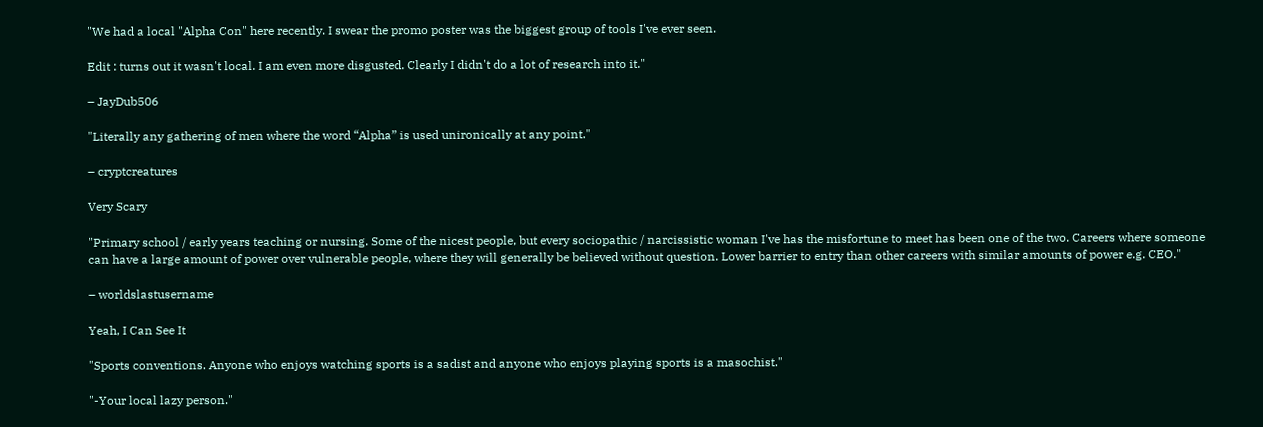"We had a local "Alpha Con" here recently. I swear the promo poster was the biggest group of tools I've ever seen.

Edit : turns out it wasn't local. I am even more disgusted. Clearly I didn't do a lot of research into it."

– JayDub506

"Literally any gathering of men where the word “Alpha” is used unironically at any point."

– cryptcreatures

Very Scary

"Primary school / early years teaching or nursing. Some of the nicest people, but every sociopathic / narcissistic woman I've has the misfortune to meet has been one of the two. Careers where someone can have a large amount of power over vulnerable people, where they will generally be believed without question. Lower barrier to entry than other careers with similar amounts of power e.g. CEO."

– worldslastusername

Yeah, I Can See It

"Sports conventions. Anyone who enjoys watching sports is a sadist and anyone who enjoys playing sports is a masochist."

"-Your local lazy person."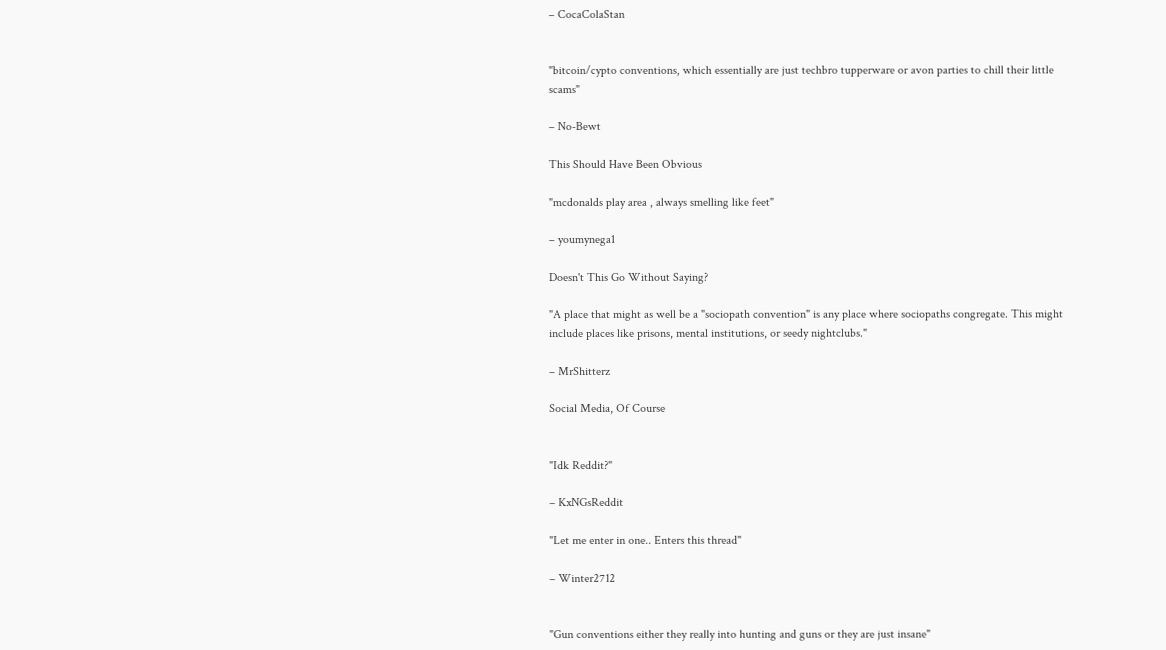– CocaColaStan


"bitcoin/cypto conventions, which essentially are just techbro tupperware or avon parties to chill their little scams"

– No-Bewt

This Should Have Been Obvious

"mcdonalds play area , always smelling like feet"

– youmynega1

Doesn't This Go Without Saying?

"A place that might as well be a "sociopath convention" is any place where sociopaths congregate. This might include places like prisons, mental institutions, or seedy nightclubs."

– MrShitterz

Social Media, Of Course


"Idk Reddit?"

– KxNGsReddit

"Let me enter in one.. Enters this thread"

– Winter2712


"Gun conventions either they really into hunting and guns or they are just insane"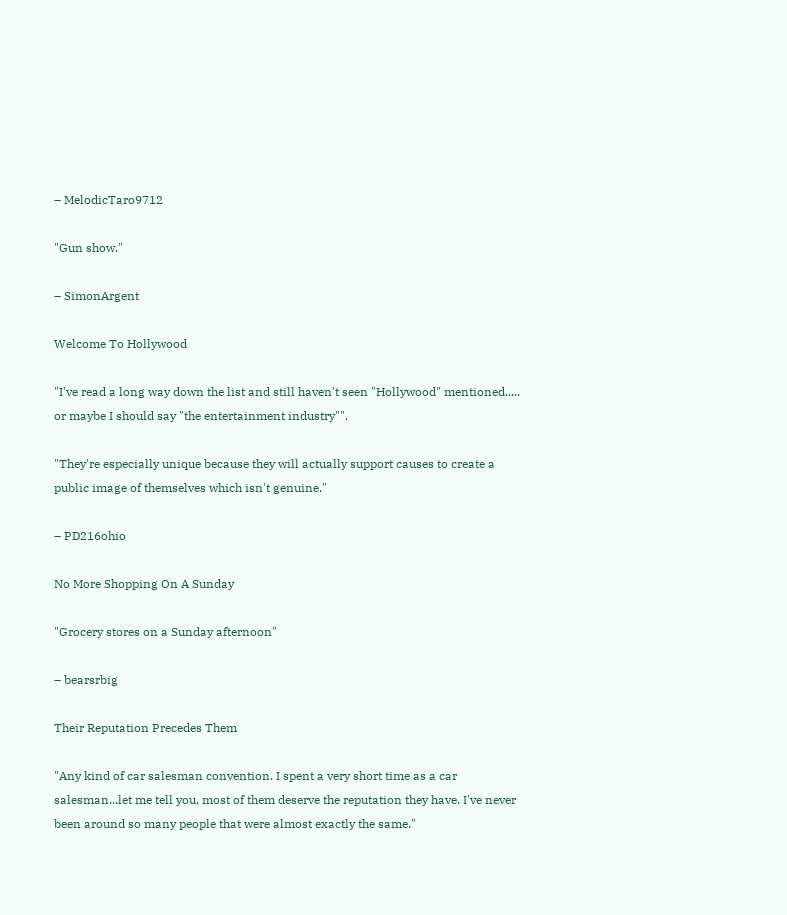– MelodicTaro9712

"Gun show."

– SimonArgent

Welcome To Hollywood

"I've read a long way down the list and still haven't seen "Hollywood" mentioned..... or maybe I should say "the entertainment industry"".

"They're especially unique because they will actually support causes to create a public image of themselves which isn't genuine."

– PD216ohio

No More Shopping On A Sunday

"Grocery stores on a Sunday afternoon"

– bearsrbig

Their Reputation Precedes Them

"Any kind of car salesman convention. I spent a very short time as a car salesman...let me tell you, most of them deserve the reputation they have. I've never been around so many people that were almost exactly the same."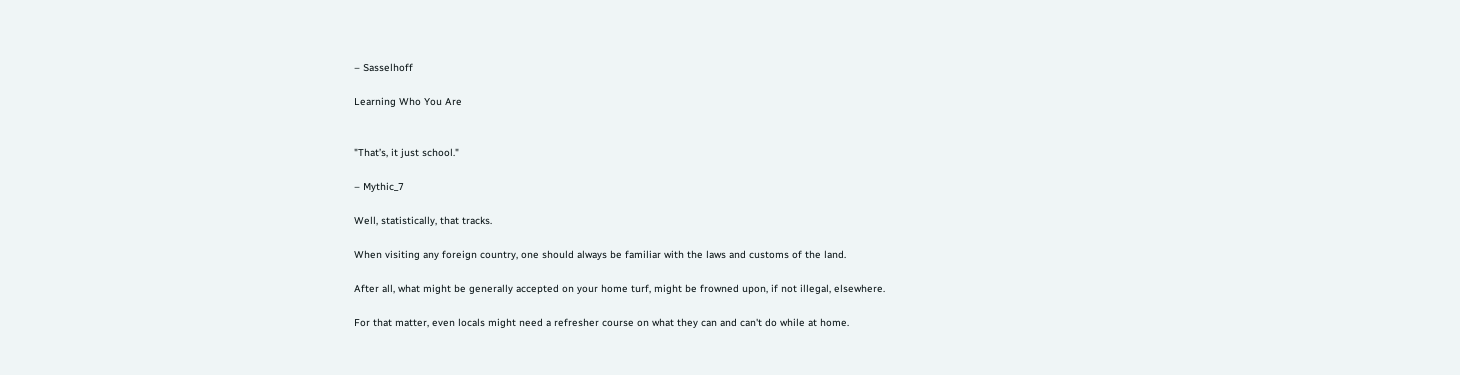– Sasselhoff

Learning Who You Are


"That’s, it just school."

– Mythic_7

Well, statistically, that tracks.

When visiting any foreign country, one should always be familiar with the laws and customs of the land.

After all, what might be generally accepted on your home turf, might be frowned upon, if not illegal, elsewhere.

For that matter, even locals might need a refresher course on what they can and can't do while at home.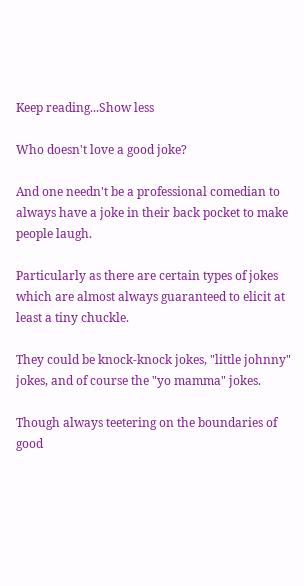Keep reading...Show less

Who doesn't love a good joke?

And one needn't be a professional comedian to always have a joke in their back pocket to make people laugh.

Particularly as there are certain types of jokes which are almost always guaranteed to elicit at least a tiny chuckle.

They could be knock-knock jokes, "little johnny" jokes, and of course the "yo mamma" jokes.

Though always teetering on the boundaries of good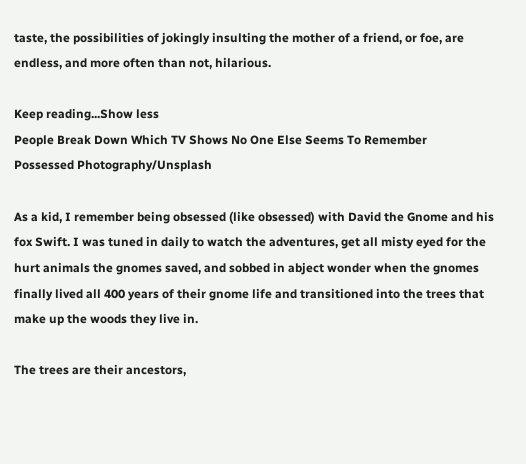taste, the possibilities of jokingly insulting the mother of a friend, or foe, are endless, and more often than not, hilarious.

Keep reading...Show less
People Break Down Which TV Shows No One Else Seems To Remember
Possessed Photography/Unsplash

As a kid, I remember being obsessed (like obsessed) with David the Gnome and his fox Swift. I was tuned in daily to watch the adventures, get all misty eyed for the hurt animals the gnomes saved, and sobbed in abject wonder when the gnomes finally lived all 400 years of their gnome life and transitioned into the trees that make up the woods they live in.

The trees are their ancestors,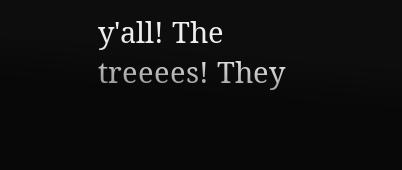y'all! The treeees! They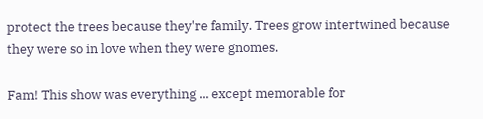protect the trees because they're family. Trees grow intertwined because they were so in love when they were gnomes.

Fam! This show was everything ... except memorable for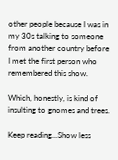other people because I was in my 30s talking to someone from another country before I met the first person who remembered this show.

Which, honestly, is kind of insulting to gnomes and trees.

Keep reading...Show less